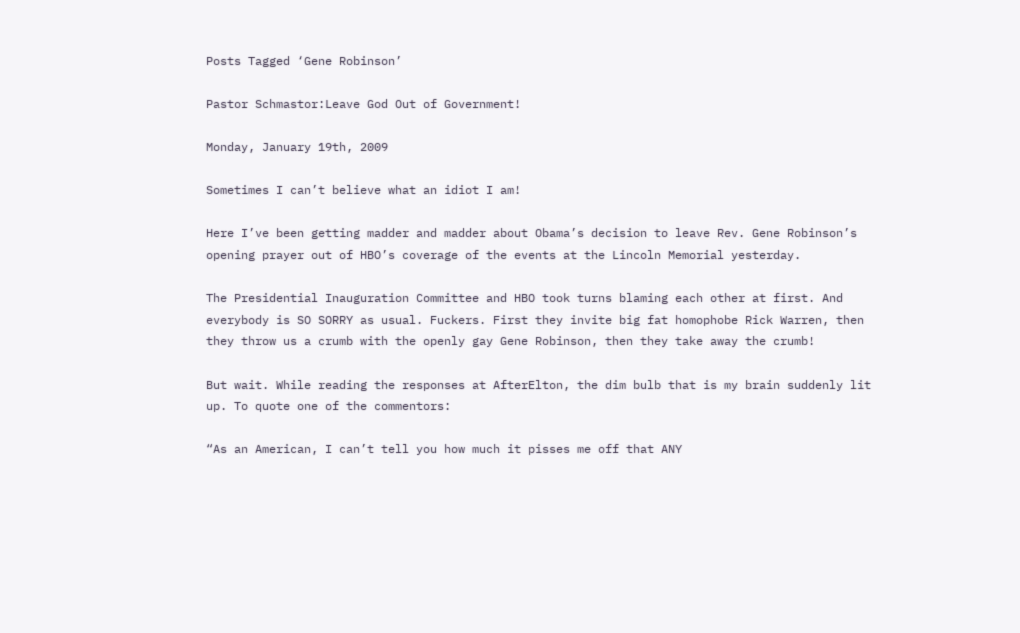Posts Tagged ‘Gene Robinson’

Pastor Schmastor:Leave God Out of Government!

Monday, January 19th, 2009

Sometimes I can’t believe what an idiot I am!

Here I’ve been getting madder and madder about Obama’s decision to leave Rev. Gene Robinson’s opening prayer out of HBO’s coverage of the events at the Lincoln Memorial yesterday.

The Presidential Inauguration Committee and HBO took turns blaming each other at first. And everybody is SO SORRY as usual. Fuckers. First they invite big fat homophobe Rick Warren, then they throw us a crumb with the openly gay Gene Robinson, then they take away the crumb!

But wait. While reading the responses at AfterElton, the dim bulb that is my brain suddenly lit up. To quote one of the commentors:

“As an American, I can’t tell you how much it pisses me off that ANY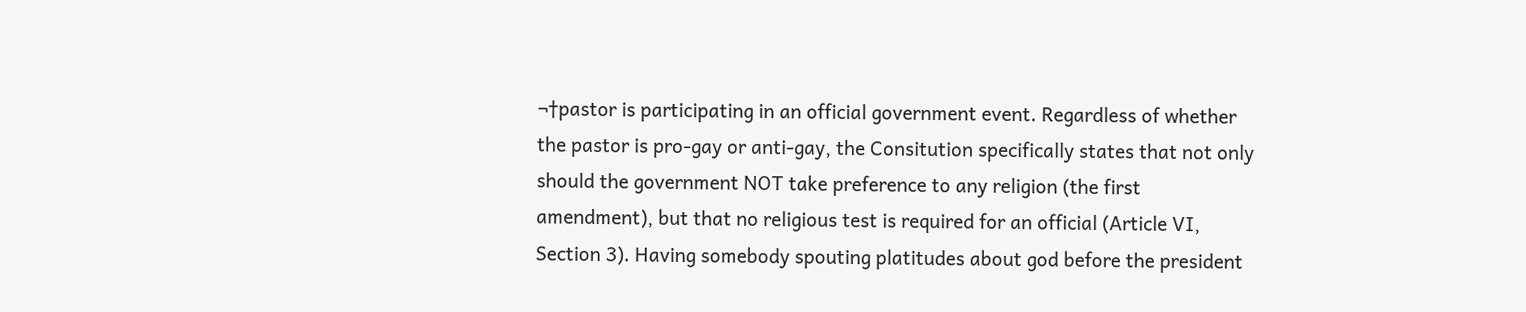¬†pastor is participating in an official government event. Regardless of whether the pastor is pro-gay or anti-gay, the Consitution specifically states that not only should the government NOT take preference to any religion (the first amendment), but that no religious test is required for an official (Article VI, Section 3). Having somebody spouting platitudes about god before the president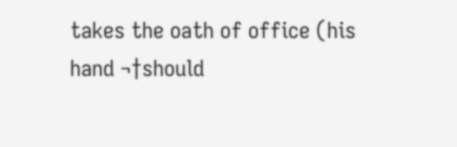takes the oath of office (his hand ¬†should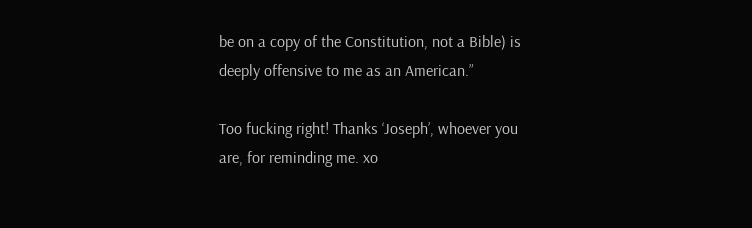be on a copy of the Constitution, not a Bible) is deeply offensive to me as an American.”

Too fucking right! Thanks ‘Joseph’, whoever you are, for reminding me. xo